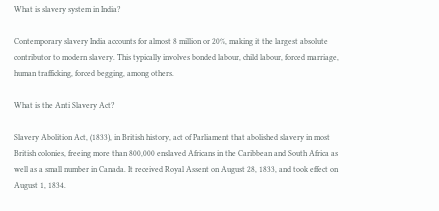What is slavery system in India?

Contemporary slavery India accounts for almost 8 million or 20%, making it the largest absolute contributor to modern slavery. This typically involves bonded labour, child labour, forced marriage, human trafficking, forced begging, among others.

What is the Anti Slavery Act?

Slavery Abolition Act, (1833), in British history, act of Parliament that abolished slavery in most British colonies, freeing more than 800,000 enslaved Africans in the Caribbean and South Africa as well as a small number in Canada. It received Royal Assent on August 28, 1833, and took effect on August 1, 1834.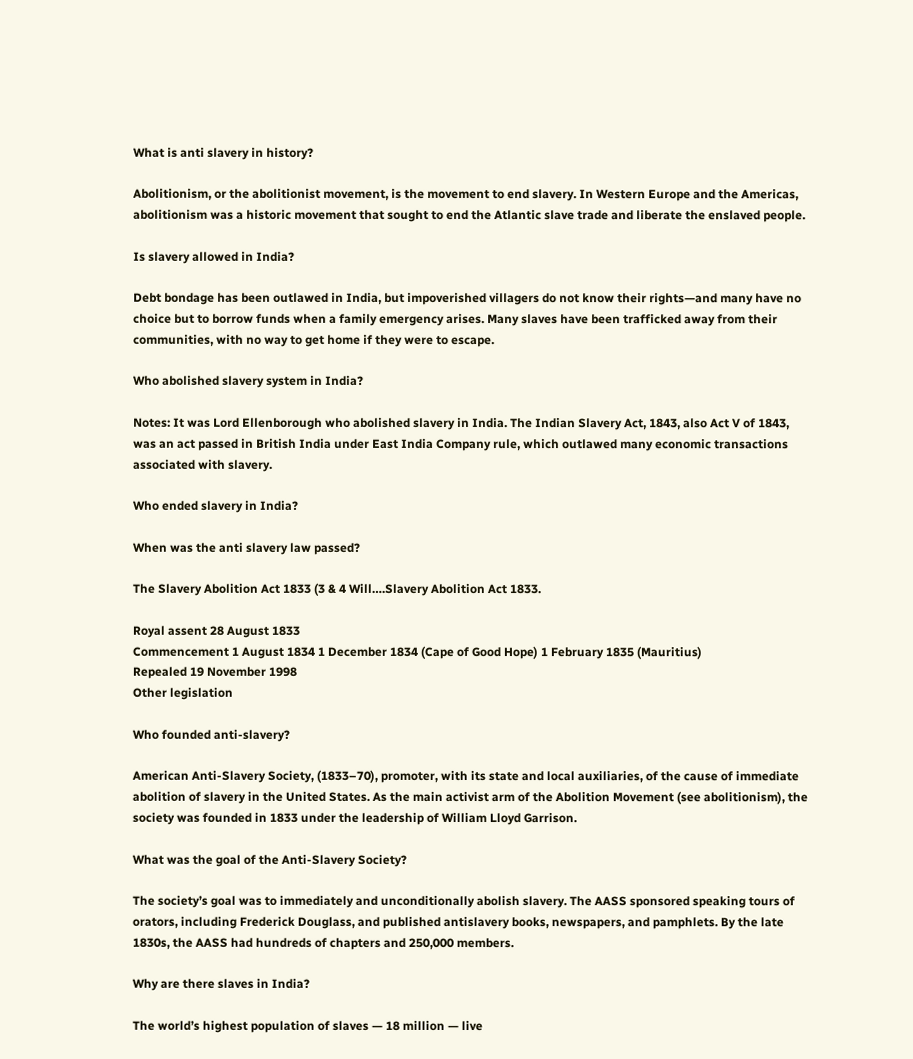What is anti slavery in history?

Abolitionism, or the abolitionist movement, is the movement to end slavery. In Western Europe and the Americas, abolitionism was a historic movement that sought to end the Atlantic slave trade and liberate the enslaved people.

Is slavery allowed in India?

Debt bondage has been outlawed in India, but impoverished villagers do not know their rights—and many have no choice but to borrow funds when a family emergency arises. Many slaves have been trafficked away from their communities, with no way to get home if they were to escape.

Who abolished slavery system in India?

Notes: It was Lord Ellenborough who abolished slavery in India. The Indian Slavery Act, 1843, also Act V of 1843, was an act passed in British India under East India Company rule, which outlawed many economic transactions associated with slavery.

Who ended slavery in India?

When was the anti slavery law passed?

The Slavery Abolition Act 1833 (3 & 4 Will….Slavery Abolition Act 1833.

Royal assent 28 August 1833
Commencement 1 August 1834 1 December 1834 (Cape of Good Hope) 1 February 1835 (Mauritius)
Repealed 19 November 1998
Other legislation

Who founded anti-slavery?

American Anti-Slavery Society, (1833–70), promoter, with its state and local auxiliaries, of the cause of immediate abolition of slavery in the United States. As the main activist arm of the Abolition Movement (see abolitionism), the society was founded in 1833 under the leadership of William Lloyd Garrison.

What was the goal of the Anti-Slavery Society?

The society’s goal was to immediately and unconditionally abolish slavery. The AASS sponsored speaking tours of orators, including Frederick Douglass, and published antislavery books, newspapers, and pamphlets. By the late 1830s, the AASS had hundreds of chapters and 250,000 members.

Why are there slaves in India?

The world’s highest population of slaves — 18 million — live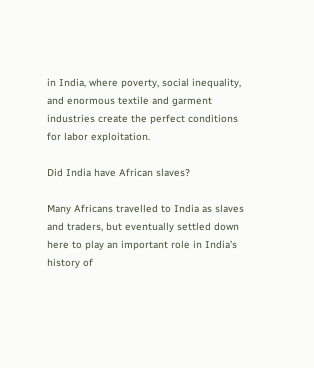in India, where poverty, social inequality, and enormous textile and garment industries create the perfect conditions for labor exploitation.

Did India have African slaves?

Many Africans travelled to India as slaves and traders, but eventually settled down here to play an important role in India’s history of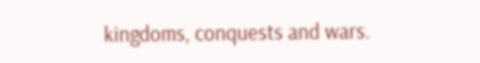kingdoms, conquests and wars.